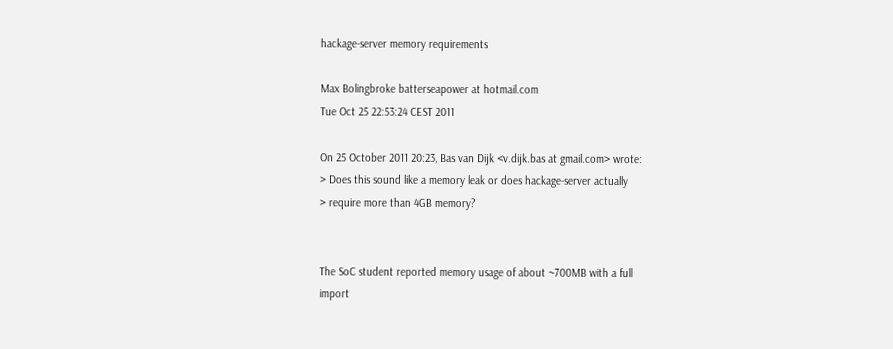hackage-server memory requirements

Max Bolingbroke batterseapower at hotmail.com
Tue Oct 25 22:53:24 CEST 2011

On 25 October 2011 20:23, Bas van Dijk <v.dijk.bas at gmail.com> wrote:
> Does this sound like a memory leak or does hackage-server actually
> require more than 4GB memory?


The SoC student reported memory usage of about ~700MB with a full
import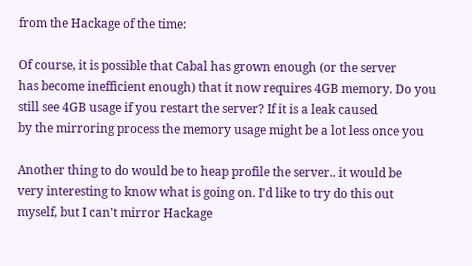from the Hackage of the time:

Of course, it is possible that Cabal has grown enough (or the server
has become inefficient enough) that it now requires 4GB memory. Do you
still see 4GB usage if you restart the server? If it is a leak caused
by the mirroring process the memory usage might be a lot less once you

Another thing to do would be to heap profile the server.. it would be
very interesting to know what is going on. I'd like to try do this out
myself, but I can't mirror Hackage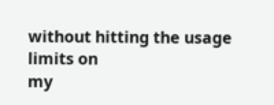without hitting the usage limits on
my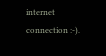internet connection :-).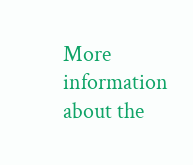More information about the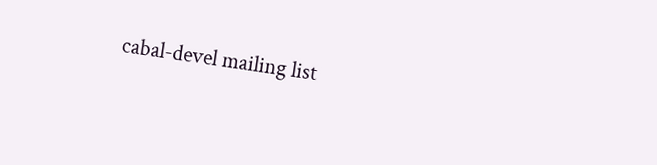cabal-devel mailing list